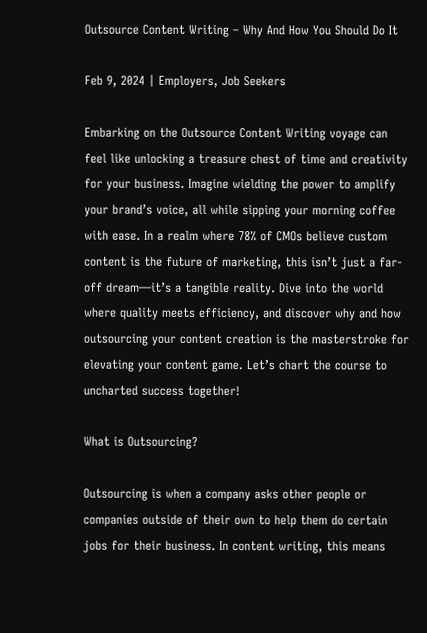Outsource Content Writing – Why And How You Should Do It

Feb 9, 2024 | Employers, Job Seekers

Embarking on the Outsource Content Writing voyage can feel like unlocking a treasure chest of time and creativity for your business. Imagine wielding the power to amplify your brand’s voice, all while sipping your morning coffee with ease. In a realm where 78% of CMOs believe custom content is the future of marketing, this isn’t just a far-off dream—it’s a tangible reality. Dive into the world where quality meets efficiency, and discover why and how outsourcing your content creation is the masterstroke for elevating your content game. Let’s chart the course to uncharted success together!

What is Outsourcing?

Outsourcing is when a company asks other people or companies outside of their own to help them do certain jobs for their business. In content writing, this means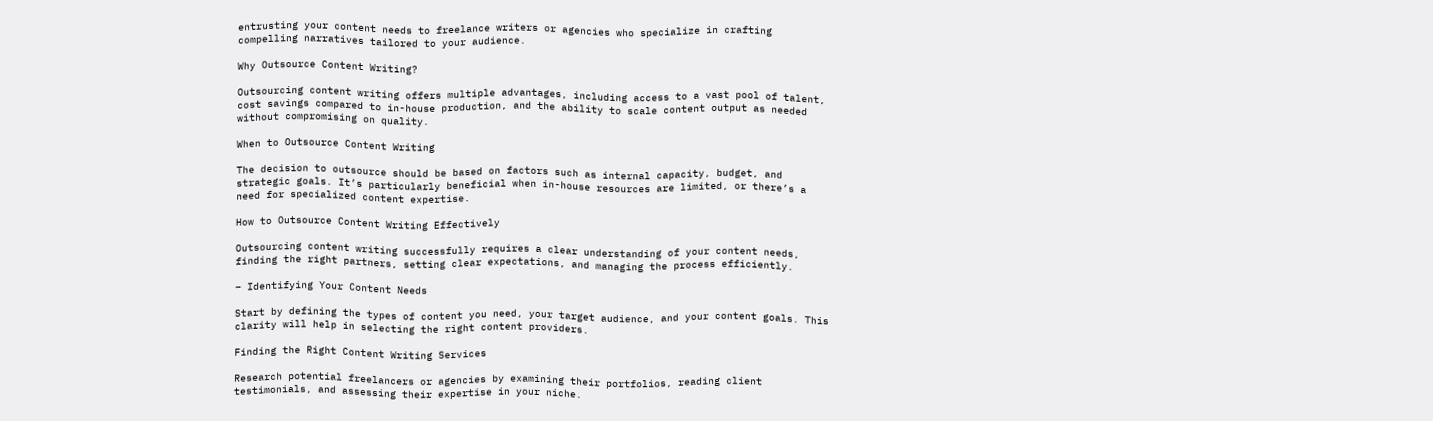entrusting your content needs to freelance writers or agencies who specialize in crafting compelling narratives tailored to your audience.

Why Outsource Content Writing?

Outsourcing content writing offers multiple advantages, including access to a vast pool of talent, cost savings compared to in-house production, and the ability to scale content output as needed without compromising on quality.

When to Outsource Content Writing

The decision to outsource should be based on factors such as internal capacity, budget, and strategic goals. It’s particularly beneficial when in-house resources are limited, or there’s a need for specialized content expertise.

How to Outsource Content Writing Effectively

Outsourcing content writing successfully requires a clear understanding of your content needs, finding the right partners, setting clear expectations, and managing the process efficiently.

– Identifying Your Content Needs

Start by defining the types of content you need, your target audience, and your content goals. This clarity will help in selecting the right content providers.

Finding the Right Content Writing Services

Research potential freelancers or agencies by examining their portfolios, reading client testimonials, and assessing their expertise in your niche.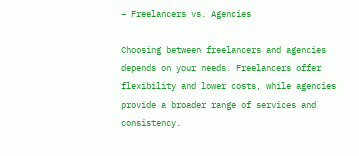– Freelancers vs. Agencies

Choosing between freelancers and agencies depends on your needs. Freelancers offer flexibility and lower costs, while agencies provide a broader range of services and consistency.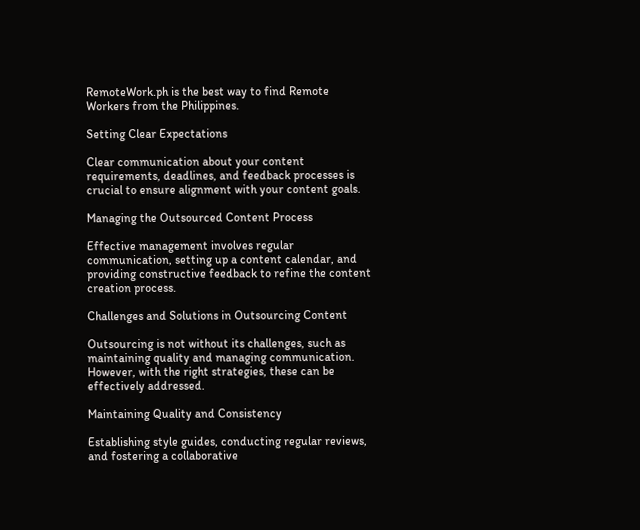RemoteWork.ph is the best way to find Remote Workers from the Philippines.

Setting Clear Expectations

Clear communication about your content requirements, deadlines, and feedback processes is crucial to ensure alignment with your content goals.

Managing the Outsourced Content Process

Effective management involves regular communication, setting up a content calendar, and providing constructive feedback to refine the content creation process.

Challenges and Solutions in Outsourcing Content

Outsourcing is not without its challenges, such as maintaining quality and managing communication. However, with the right strategies, these can be effectively addressed.

Maintaining Quality and Consistency

Establishing style guides, conducting regular reviews, and fostering a collaborative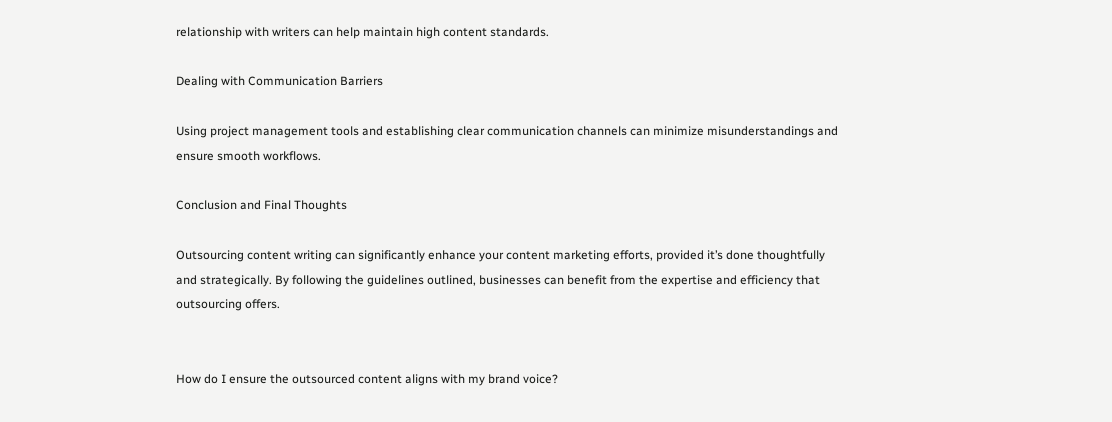relationship with writers can help maintain high content standards.

Dealing with Communication Barriers

Using project management tools and establishing clear communication channels can minimize misunderstandings and ensure smooth workflows.

Conclusion and Final Thoughts

Outsourcing content writing can significantly enhance your content marketing efforts, provided it’s done thoughtfully and strategically. By following the guidelines outlined, businesses can benefit from the expertise and efficiency that outsourcing offers.


How do I ensure the outsourced content aligns with my brand voice?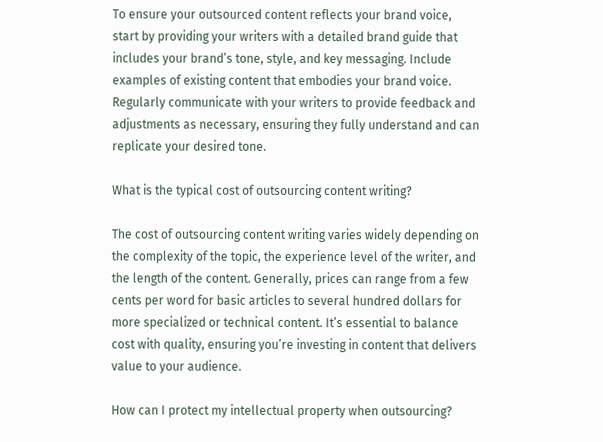To ensure your outsourced content reflects your brand voice, start by providing your writers with a detailed brand guide that includes your brand’s tone, style, and key messaging. Include examples of existing content that embodies your brand voice. Regularly communicate with your writers to provide feedback and adjustments as necessary, ensuring they fully understand and can replicate your desired tone.

What is the typical cost of outsourcing content writing?

The cost of outsourcing content writing varies widely depending on the complexity of the topic, the experience level of the writer, and the length of the content. Generally, prices can range from a few cents per word for basic articles to several hundred dollars for more specialized or technical content. It’s essential to balance cost with quality, ensuring you’re investing in content that delivers value to your audience.

How can I protect my intellectual property when outsourcing?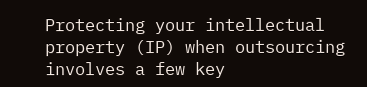Protecting your intellectual property (IP) when outsourcing involves a few key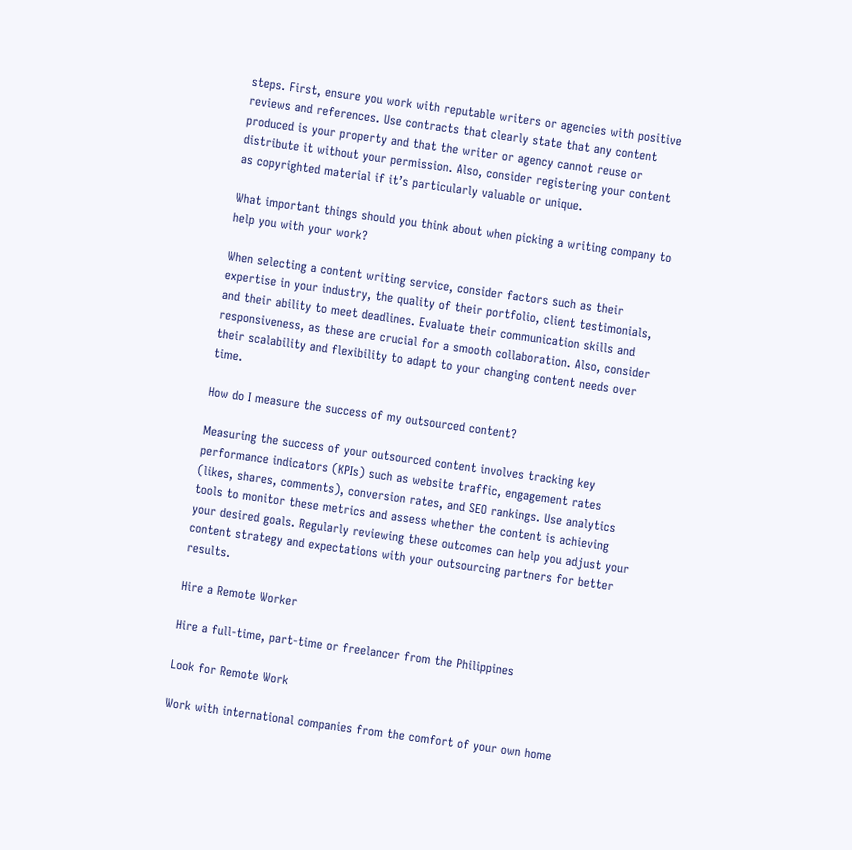steps. First, ensure you work with reputable writers or agencies with positive reviews and references. Use contracts that clearly state that any content produced is your property and that the writer or agency cannot reuse or distribute it without your permission. Also, consider registering your content as copyrighted material if it’s particularly valuable or unique.

What important things should you think about when picking a writing company to help you with your work?

When selecting a content writing service, consider factors such as their expertise in your industry, the quality of their portfolio, client testimonials, and their ability to meet deadlines. Evaluate their communication skills and responsiveness, as these are crucial for a smooth collaboration. Also, consider their scalability and flexibility to adapt to your changing content needs over time.

How do I measure the success of my outsourced content?

Measuring the success of your outsourced content involves tracking key performance indicators (KPIs) such as website traffic, engagement rates (likes, shares, comments), conversion rates, and SEO rankings. Use analytics tools to monitor these metrics and assess whether the content is achieving your desired goals. Regularly reviewing these outcomes can help you adjust your content strategy and expectations with your outsourcing partners for better results.

Hire a Remote Worker

Hire a full-time, part-time or freelancer from the Philippines

Look for Remote Work

Work with international companies from the comfort of your own home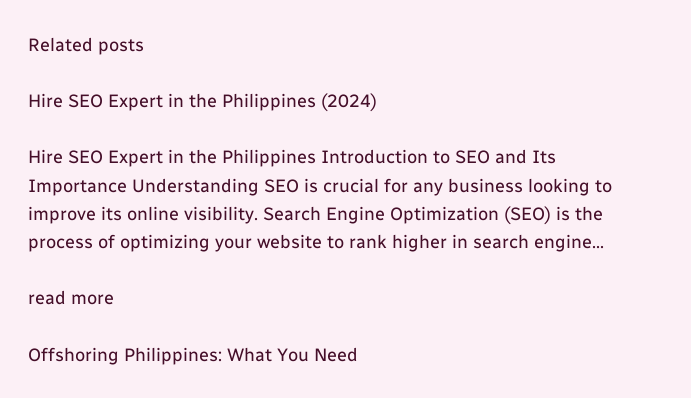Related posts

Hire SEO Expert in the Philippines (2024)

Hire SEO Expert in the Philippines Introduction to SEO and Its Importance Understanding SEO is crucial for any business looking to improve its online visibility. Search Engine Optimization (SEO) is the process of optimizing your website to rank higher in search engine...

read more

Offshoring Philippines: What You Need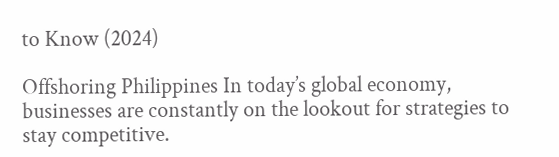to Know (2024)

Offshoring Philippines In today’s global economy, businesses are constantly on the lookout for strategies to stay competitive.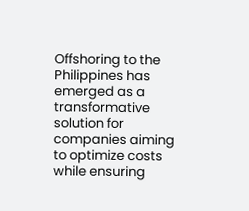Offshoring to the Philippines has emerged as a transformative solution for companies aiming to optimize costs while ensuring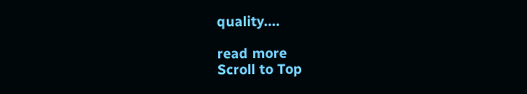quality....

read more
Scroll to Top